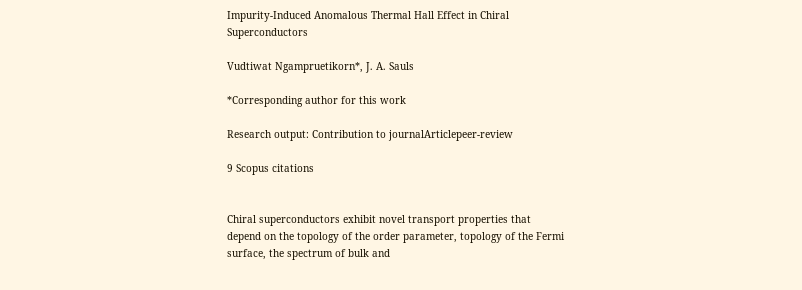Impurity-Induced Anomalous Thermal Hall Effect in Chiral Superconductors

Vudtiwat Ngampruetikorn*, J. A. Sauls

*Corresponding author for this work

Research output: Contribution to journalArticlepeer-review

9 Scopus citations


Chiral superconductors exhibit novel transport properties that depend on the topology of the order parameter, topology of the Fermi surface, the spectrum of bulk and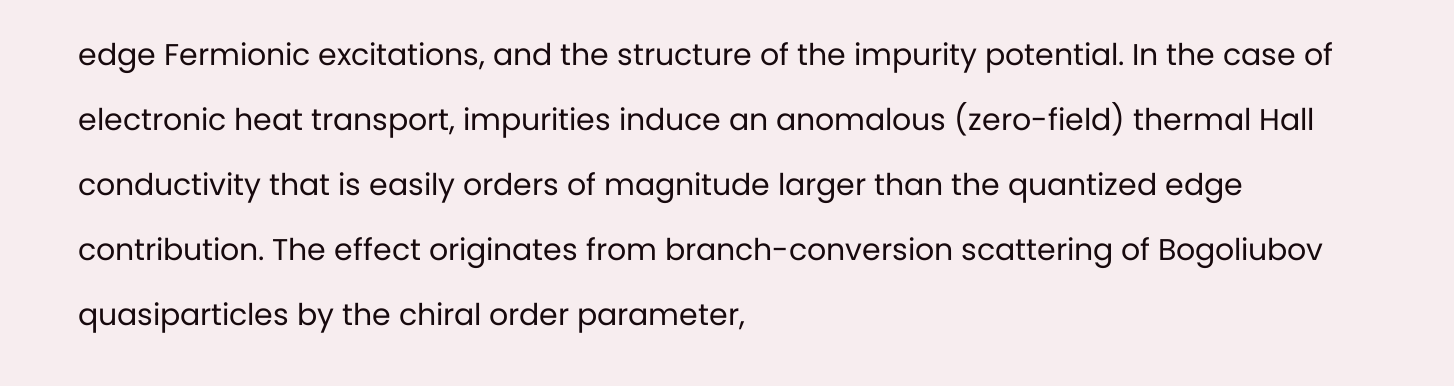edge Fermionic excitations, and the structure of the impurity potential. In the case of electronic heat transport, impurities induce an anomalous (zero-field) thermal Hall conductivity that is easily orders of magnitude larger than the quantized edge contribution. The effect originates from branch-conversion scattering of Bogoliubov quasiparticles by the chiral order parameter,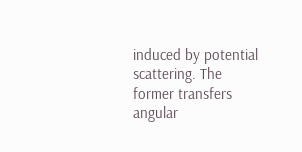induced by potential scattering. The former transfers angular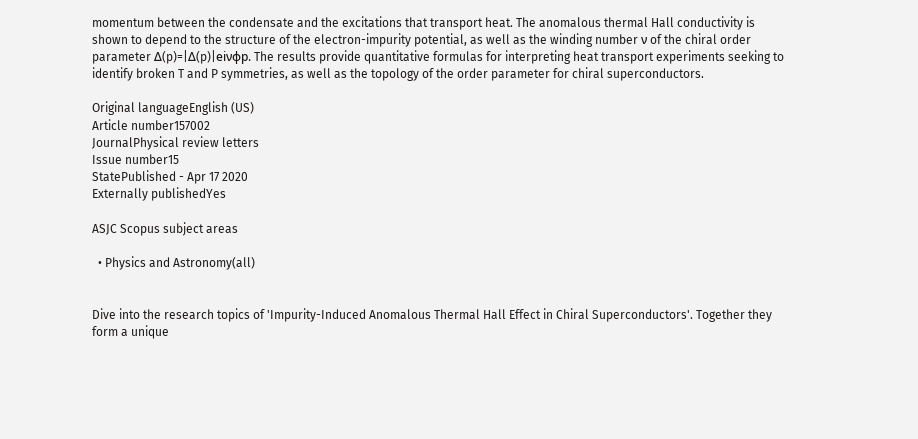momentum between the condensate and the excitations that transport heat. The anomalous thermal Hall conductivity is shown to depend to the structure of the electron-impurity potential, as well as the winding number ν of the chiral order parameter Δ(p)=|Δ(p)|eiνφp. The results provide quantitative formulas for interpreting heat transport experiments seeking to identify broken T and P symmetries, as well as the topology of the order parameter for chiral superconductors.

Original languageEnglish (US)
Article number157002
JournalPhysical review letters
Issue number15
StatePublished - Apr 17 2020
Externally publishedYes

ASJC Scopus subject areas

  • Physics and Astronomy(all)


Dive into the research topics of 'Impurity-Induced Anomalous Thermal Hall Effect in Chiral Superconductors'. Together they form a unique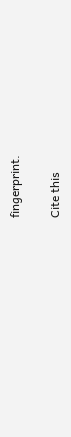fingerprint.

Cite this